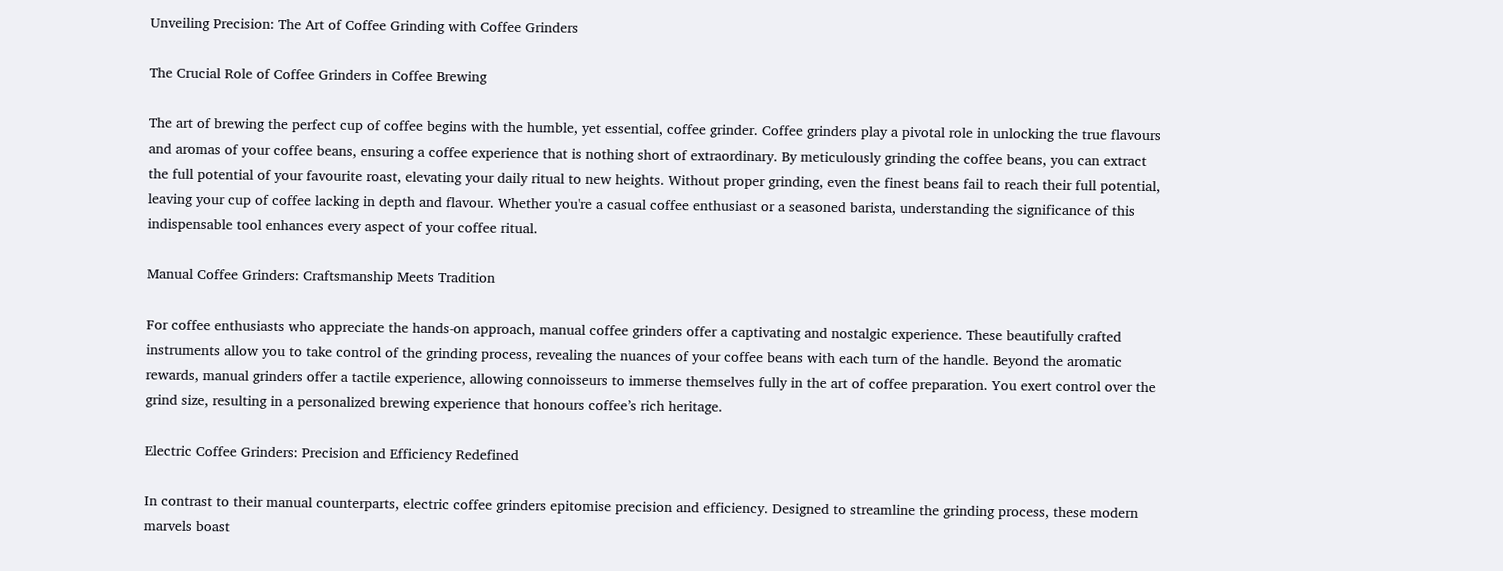Unveiling Precision: The Art of Coffee Grinding with Coffee Grinders

The Crucial Role of Coffee Grinders in Coffee Brewing

The art of brewing the perfect cup of coffee begins with the humble, yet essential, coffee grinder. Coffee grinders play a pivotal role in unlocking the true flavours and aromas of your coffee beans, ensuring a coffee experience that is nothing short of extraordinary. By meticulously grinding the coffee beans, you can extract the full potential of your favourite roast, elevating your daily ritual to new heights. Without proper grinding, even the finest beans fail to reach their full potential, leaving your cup of coffee lacking in depth and flavour. Whether you're a casual coffee enthusiast or a seasoned barista, understanding the significance of this indispensable tool enhances every aspect of your coffee ritual.

Manual Coffee Grinders: Craftsmanship Meets Tradition

For coffee enthusiasts who appreciate the hands-on approach, manual coffee grinders offer a captivating and nostalgic experience. These beautifully crafted instruments allow you to take control of the grinding process, revealing the nuances of your coffee beans with each turn of the handle. Beyond the aromatic rewards, manual grinders offer a tactile experience, allowing connoisseurs to immerse themselves fully in the art of coffee preparation. You exert control over the grind size, resulting in a personalized brewing experience that honours coffee’s rich heritage.

Electric Coffee Grinders: Precision and Efficiency Redefined

In contrast to their manual counterparts, electric coffee grinders epitomise precision and efficiency. Designed to streamline the grinding process, these modern marvels boast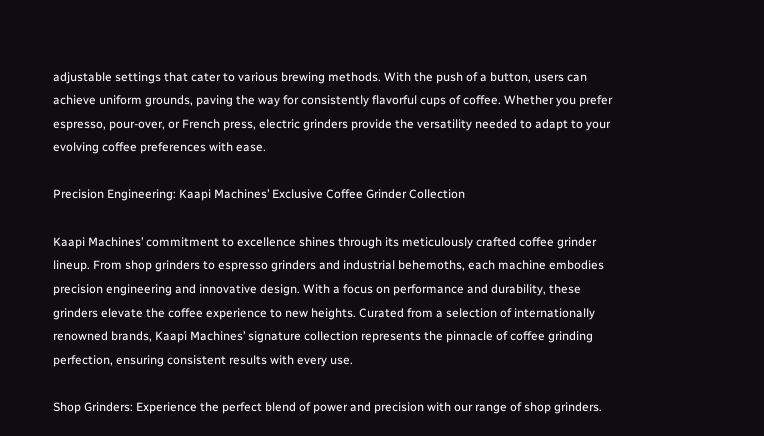adjustable settings that cater to various brewing methods. With the push of a button, users can achieve uniform grounds, paving the way for consistently flavorful cups of coffee. Whether you prefer espresso, pour-over, or French press, electric grinders provide the versatility needed to adapt to your evolving coffee preferences with ease.

Precision Engineering: Kaapi Machines’ Exclusive Coffee Grinder Collection

Kaapi Machines’ commitment to excellence shines through its meticulously crafted coffee grinder lineup. From shop grinders to espresso grinders and industrial behemoths, each machine embodies precision engineering and innovative design. With a focus on performance and durability, these grinders elevate the coffee experience to new heights. Curated from a selection of internationally renowned brands, Kaapi Machines’ signature collection represents the pinnacle of coffee grinding perfection, ensuring consistent results with every use.

Shop Grinders: Experience the perfect blend of power and precision with our range of shop grinders.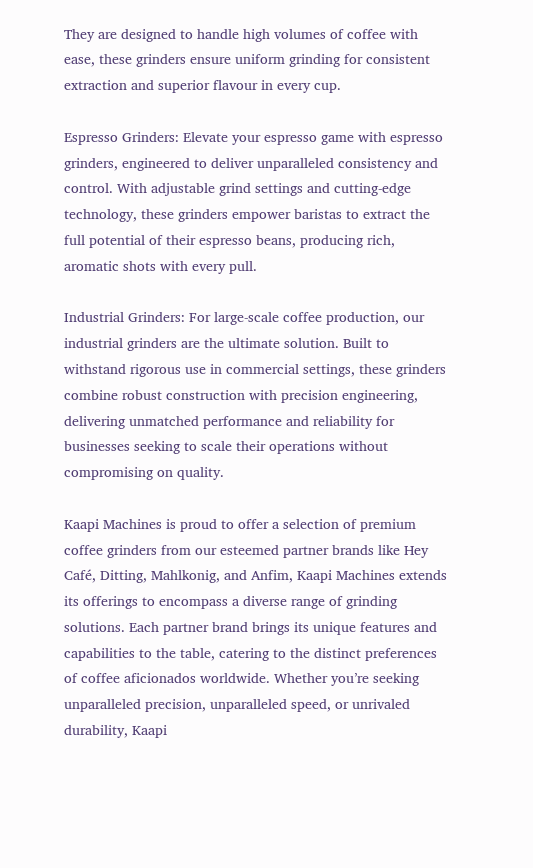They are designed to handle high volumes of coffee with ease, these grinders ensure uniform grinding for consistent extraction and superior flavour in every cup.

Espresso Grinders: Elevate your espresso game with espresso grinders, engineered to deliver unparalleled consistency and control. With adjustable grind settings and cutting-edge technology, these grinders empower baristas to extract the full potential of their espresso beans, producing rich, aromatic shots with every pull.

Industrial Grinders: For large-scale coffee production, our industrial grinders are the ultimate solution. Built to withstand rigorous use in commercial settings, these grinders combine robust construction with precision engineering, delivering unmatched performance and reliability for businesses seeking to scale their operations without compromising on quality.

Kaapi Machines is proud to offer a selection of premium coffee grinders from our esteemed partner brands like Hey Café, Ditting, Mahlkonig, and Anfim, Kaapi Machines extends its offerings to encompass a diverse range of grinding solutions. Each partner brand brings its unique features and capabilities to the table, catering to the distinct preferences of coffee aficionados worldwide. Whether you’re seeking unparalleled precision, unparalleled speed, or unrivaled durability, Kaapi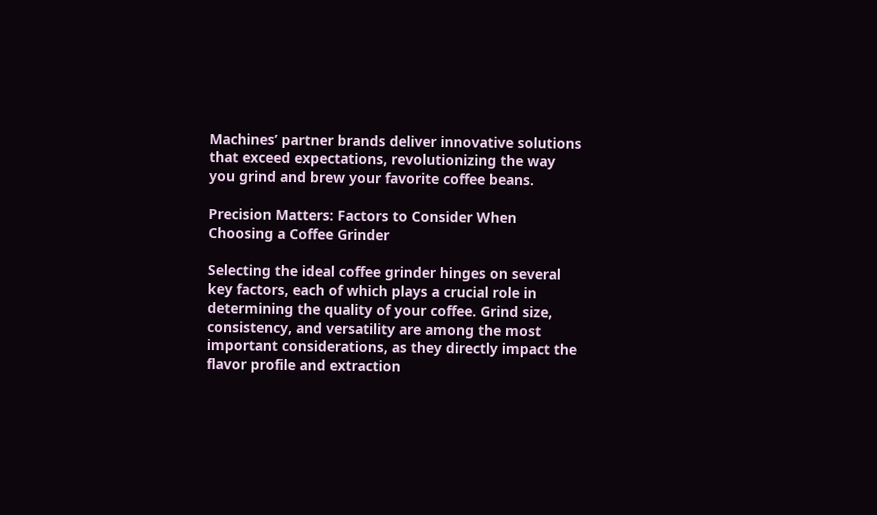Machines’ partner brands deliver innovative solutions that exceed expectations, revolutionizing the way you grind and brew your favorite coffee beans.

Precision Matters: Factors to Consider When Choosing a Coffee Grinder

Selecting the ideal coffee grinder hinges on several key factors, each of which plays a crucial role in determining the quality of your coffee. Grind size, consistency, and versatility are among the most important considerations, as they directly impact the flavor profile and extraction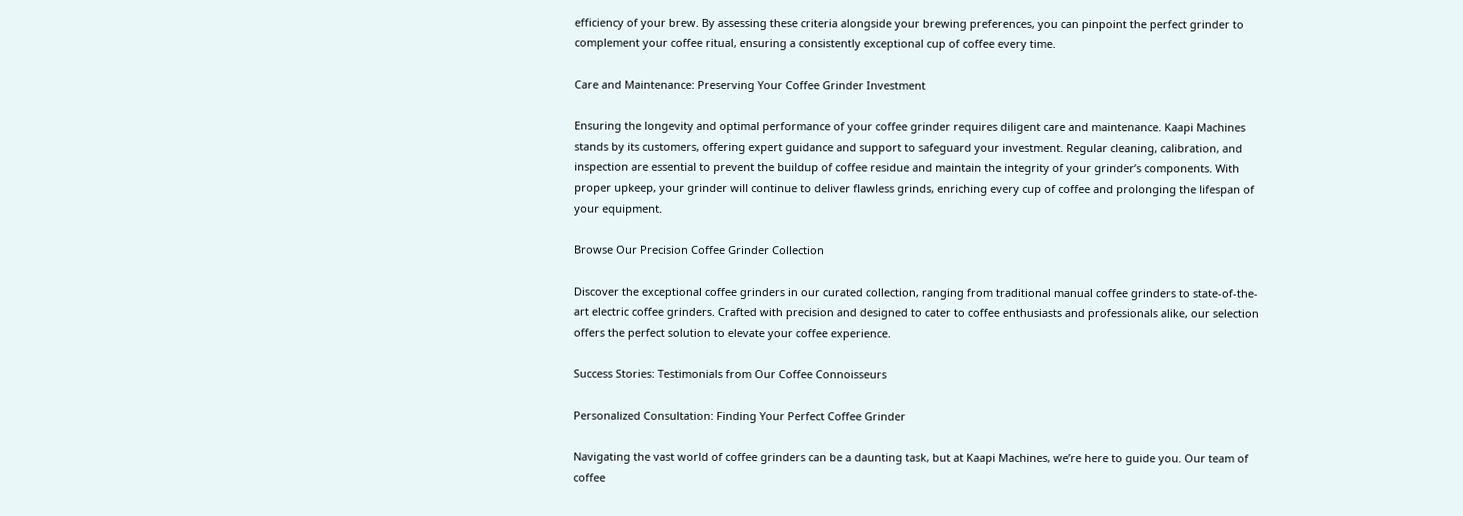efficiency of your brew. By assessing these criteria alongside your brewing preferences, you can pinpoint the perfect grinder to complement your coffee ritual, ensuring a consistently exceptional cup of coffee every time.

Care and Maintenance: Preserving Your Coffee Grinder Investment

Ensuring the longevity and optimal performance of your coffee grinder requires diligent care and maintenance. Kaapi Machines stands by its customers, offering expert guidance and support to safeguard your investment. Regular cleaning, calibration, and inspection are essential to prevent the buildup of coffee residue and maintain the integrity of your grinder’s components. With proper upkeep, your grinder will continue to deliver flawless grinds, enriching every cup of coffee and prolonging the lifespan of your equipment.

Browse Our Precision Coffee Grinder Collection

Discover the exceptional coffee grinders in our curated collection, ranging from traditional manual coffee grinders to state-of-the-art electric coffee grinders. Crafted with precision and designed to cater to coffee enthusiasts and professionals alike, our selection offers the perfect solution to elevate your coffee experience.

Success Stories: Testimonials from Our Coffee Connoisseurs

Personalized Consultation: Finding Your Perfect Coffee Grinder

Navigating the vast world of coffee grinders can be a daunting task, but at Kaapi Machines, we’re here to guide you. Our team of coffee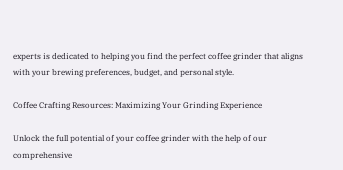experts is dedicated to helping you find the perfect coffee grinder that aligns with your brewing preferences, budget, and personal style.

Coffee Crafting Resources: Maximizing Your Grinding Experience

Unlock the full potential of your coffee grinder with the help of our comprehensive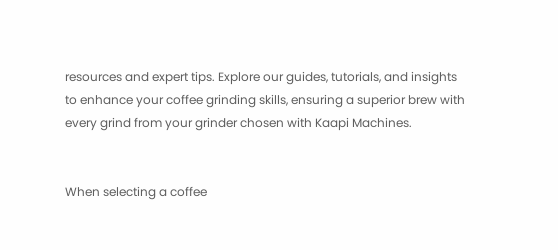resources and expert tips. Explore our guides, tutorials, and insights to enhance your coffee grinding skills, ensuring a superior brew with every grind from your grinder chosen with Kaapi Machines.


When selecting a coffee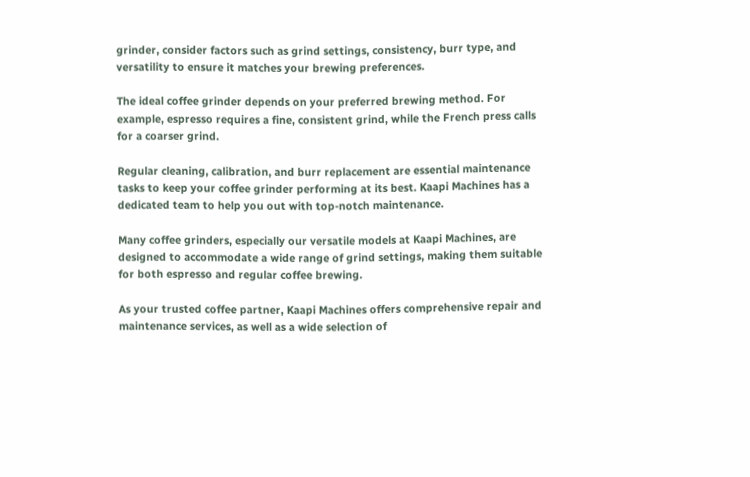grinder, consider factors such as grind settings, consistency, burr type, and versatility to ensure it matches your brewing preferences.

The ideal coffee grinder depends on your preferred brewing method. For example, espresso requires a fine, consistent grind, while the French press calls for a coarser grind.

Regular cleaning, calibration, and burr replacement are essential maintenance tasks to keep your coffee grinder performing at its best. Kaapi Machines has a dedicated team to help you out with top-notch maintenance.

Many coffee grinders, especially our versatile models at Kaapi Machines, are designed to accommodate a wide range of grind settings, making them suitable for both espresso and regular coffee brewing.

As your trusted coffee partner, Kaapi Machines offers comprehensive repair and maintenance services, as well as a wide selection of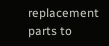replacement parts to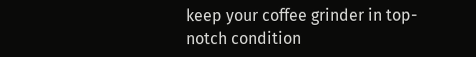keep your coffee grinder in top-notch condition